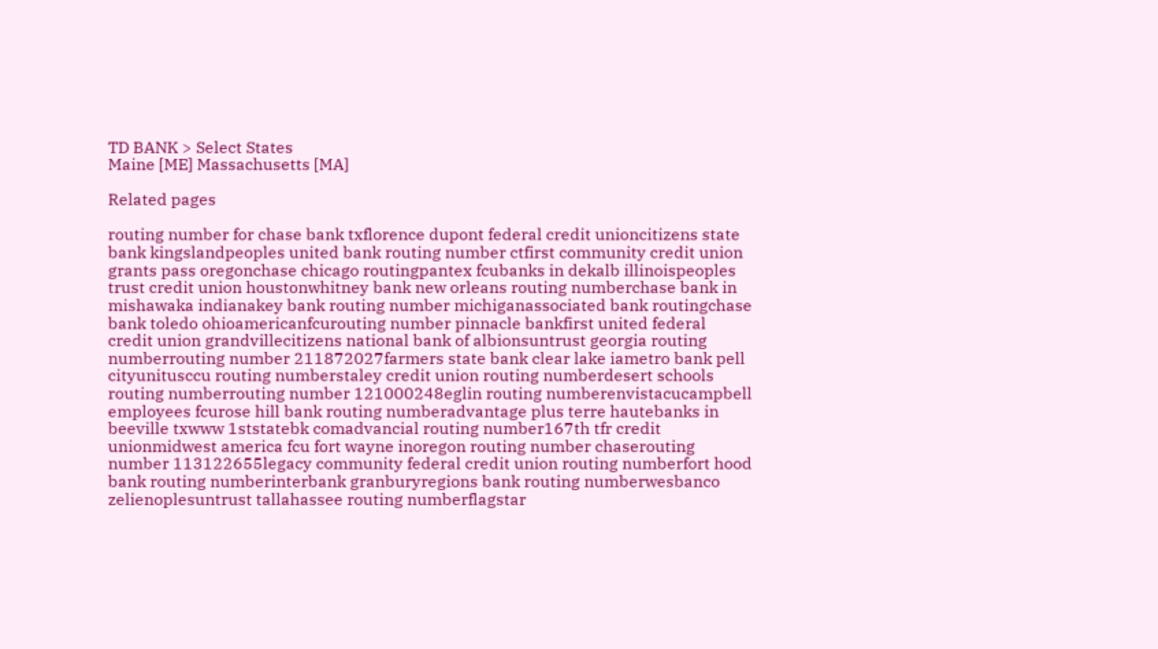TD BANK > Select States
Maine [ME] Massachusetts [MA]

Related pages

routing number for chase bank txflorence dupont federal credit unioncitizens state bank kingslandpeoples united bank routing number ctfirst community credit union grants pass oregonchase chicago routingpantex fcubanks in dekalb illinoispeoples trust credit union houstonwhitney bank new orleans routing numberchase bank in mishawaka indianakey bank routing number michiganassociated bank routingchase bank toledo ohioamericanfcurouting number pinnacle bankfirst united federal credit union grandvillecitizens national bank of albionsuntrust georgia routing numberrouting number 211872027farmers state bank clear lake iametro bank pell cityunitusccu routing numberstaley credit union routing numberdesert schools routing numberrouting number 121000248eglin routing numberenvistacucampbell employees fcurose hill bank routing numberadvantage plus terre hautebanks in beeville txwww 1ststatebk comadvancial routing number167th tfr credit unionmidwest america fcu fort wayne inoregon routing number chaserouting number 113122655legacy community federal credit union routing numberfort hood bank routing numberinterbank granburyregions bank routing numberwesbanco zelienoplesuntrust tallahassee routing numberflagstar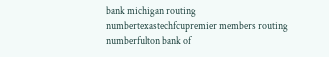bank michigan routing numbertexastechfcupremier members routing numberfulton bank of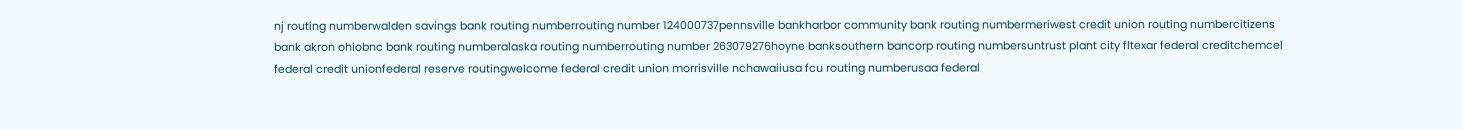nj routing numberwalden savings bank routing numberrouting number 124000737pennsville bankharbor community bank routing numbermeriwest credit union routing numbercitizens bank akron ohiobnc bank routing numberalaska routing numberrouting number 263079276hoyne banksouthern bancorp routing numbersuntrust plant city fltexar federal creditchemcel federal credit unionfederal reserve routingwelcome federal credit union morrisville nchawaiiusa fcu routing numberusaa federal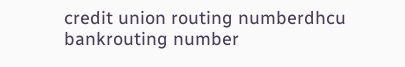credit union routing numberdhcu bankrouting number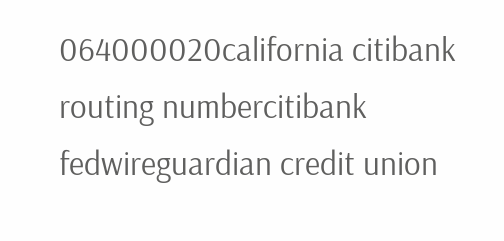064000020california citibank routing numbercitibank fedwireguardian credit union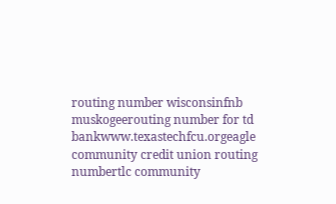routing number wisconsinfnb muskogeerouting number for td bankwww.texastechfcu.orgeagle community credit union routing numbertlc community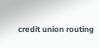credit union routing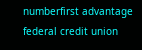numberfirst advantage federal credit union